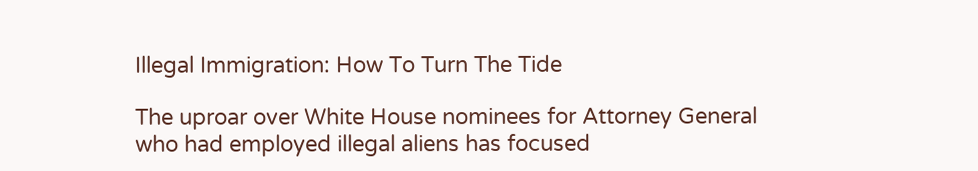Illegal Immigration: How To Turn The Tide

The uproar over White House nominees for Attorney General who had employed illegal aliens has focused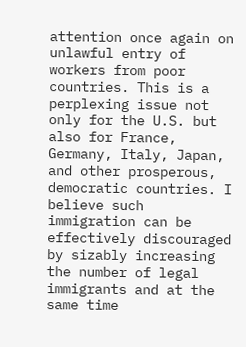attention once again on unlawful entry of workers from poor countries. This is a perplexing issue not only for the U.S. but also for France, Germany, Italy, Japan, and other prosperous, democratic countries. I believe such immigration can be effectively discouraged by sizably increasing the number of legal immigrants and at the same time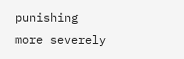punishing more severely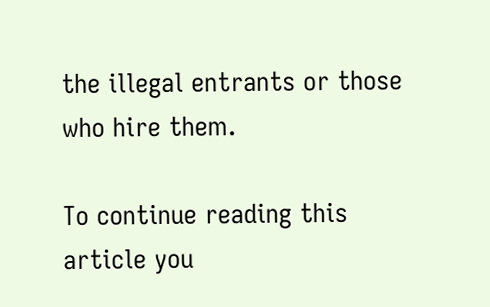the illegal entrants or those who hire them.

To continue reading this article you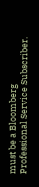must be a Bloomberg Professional Service Subscriber.